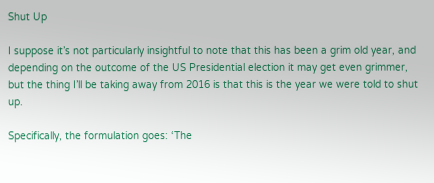Shut Up

I suppose it’s not particularly insightful to note that this has been a grim old year, and depending on the outcome of the US Presidential election it may get even grimmer, but the thing I’ll be taking away from 2016 is that this is the year we were told to shut up.

Specifically, the formulation goes: ‘The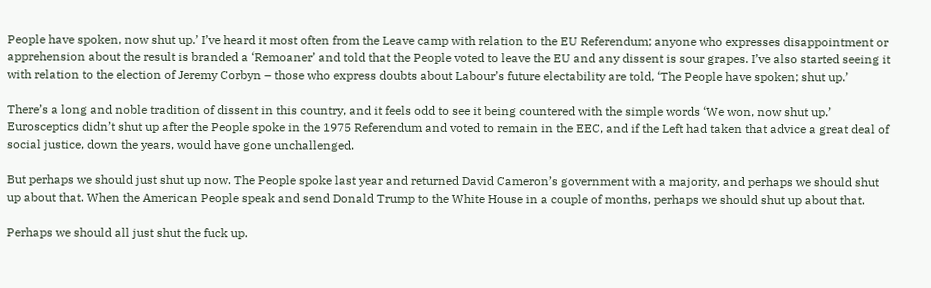People have spoken, now shut up.’ I’ve heard it most often from the Leave camp with relation to the EU Referendum; anyone who expresses disappointment or apprehension about the result is branded a ‘Remoaner’ and told that the People voted to leave the EU and any dissent is sour grapes. I’ve also started seeing it with relation to the election of Jeremy Corbyn – those who express doubts about Labour’s future electability are told, ‘The People have spoken; shut up.’

There’s a long and noble tradition of dissent in this country, and it feels odd to see it being countered with the simple words ‘We won, now shut up.’ Eurosceptics didn’t shut up after the People spoke in the 1975 Referendum and voted to remain in the EEC, and if the Left had taken that advice a great deal of social justice, down the years, would have gone unchallenged.

But perhaps we should just shut up now. The People spoke last year and returned David Cameron’s government with a majority, and perhaps we should shut up about that. When the American People speak and send Donald Trump to the White House in a couple of months, perhaps we should shut up about that.

Perhaps we should all just shut the fuck up.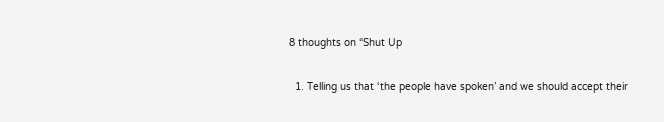8 thoughts on “Shut Up

  1. Telling us that ‘the people have spoken’ and we should accept their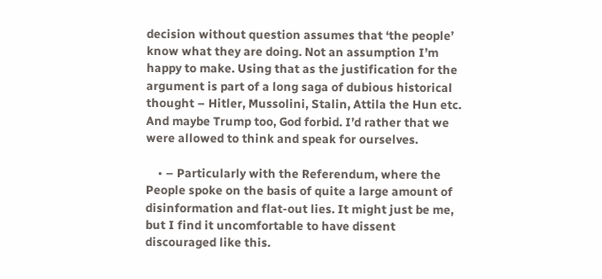decision without question assumes that ‘the people’ know what they are doing. Not an assumption I’m happy to make. Using that as the justification for the argument is part of a long saga of dubious historical thought – Hitler, Mussolini, Stalin, Attila the Hun etc. And maybe Trump too, God forbid. I’d rather that we were allowed to think and speak for ourselves.

    • – Particularly with the Referendum, where the People spoke on the basis of quite a large amount of disinformation and flat-out lies. It might just be me, but I find it uncomfortable to have dissent discouraged like this.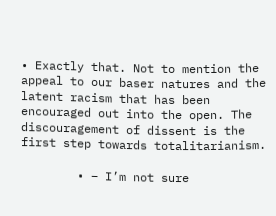• Exactly that. Not to mention the appeal to our baser natures and the latent racism that has been encouraged out into the open. The discouragement of dissent is the first step towards totalitarianism.

        • – I’m not sure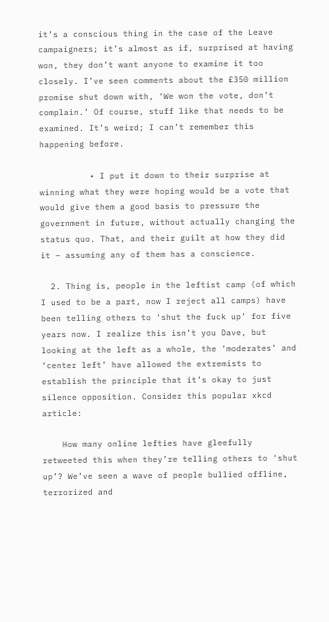it’s a conscious thing in the case of the Leave campaigners; it’s almost as if, surprised at having won, they don’t want anyone to examine it too closely. I’ve seen comments about the £350 million promise shut down with, ‘We won the vote, don’t complain.’ Of course, stuff like that needs to be examined. It’s weird; I can’t remember this happening before.

          • I put it down to their surprise at winning what they were hoping would be a vote that would give them a good basis to pressure the government in future, without actually changing the status quo. That, and their guilt at how they did it – assuming any of them has a conscience.

  2. Thing is, people in the leftist camp (of which I used to be a part, now I reject all camps) have been telling others to ‘shut the fuck up’ for five years now. I realize this isn’t you Dave, but looking at the left as a whole, the ‘moderates’ and ‘center left’ have allowed the extremists to establish the principle that it’s okay to just silence opposition. Consider this popular xkcd article:

    How many online lefties have gleefully retweeted this when they’re telling others to ‘shut up’? We’ve seen a wave of people bullied offline, terrorized and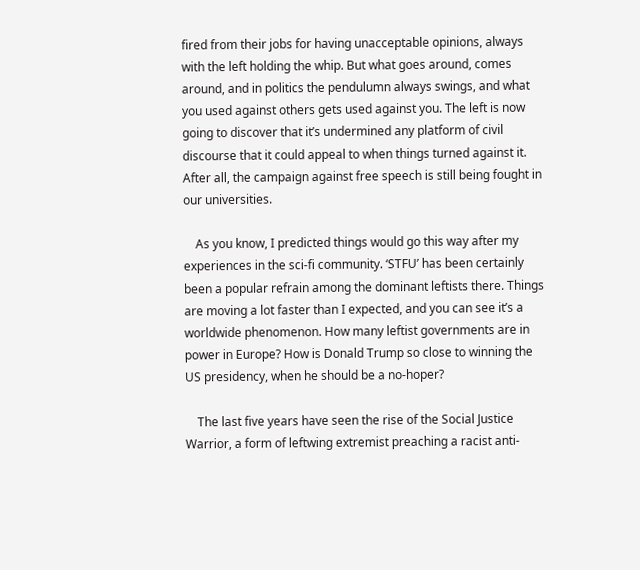fired from their jobs for having unacceptable opinions, always with the left holding the whip. But what goes around, comes around, and in politics the pendulumn always swings, and what you used against others gets used against you. The left is now going to discover that it’s undermined any platform of civil discourse that it could appeal to when things turned against it. After all, the campaign against free speech is still being fought in our universities.

    As you know, I predicted things would go this way after my experiences in the sci-fi community. ‘STFU’ has been certainly been a popular refrain among the dominant leftists there. Things are moving a lot faster than I expected, and you can see it’s a worldwide phenomenon. How many leftist governments are in power in Europe? How is Donald Trump so close to winning the US presidency, when he should be a no-hoper?

    The last five years have seen the rise of the Social Justice Warrior, a form of leftwing extremist preaching a racist anti-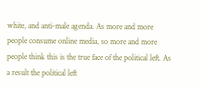white, and anti-male agenda. As more and more people consume online media, so more and more people think this is the true face of the political left. As a result the political left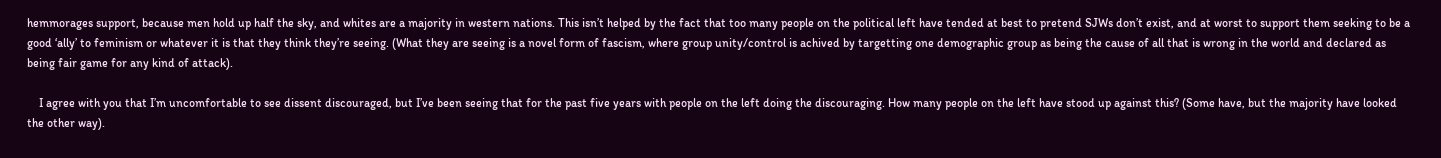hemmorages support, because men hold up half the sky, and whites are a majority in western nations. This isn’t helped by the fact that too many people on the political left have tended at best to pretend SJWs don’t exist, and at worst to support them seeking to be a good ‘ally’ to feminism or whatever it is that they think they’re seeing. (What they are seeing is a novel form of fascism, where group unity/control is achived by targetting one demographic group as being the cause of all that is wrong in the world and declared as being fair game for any kind of attack).

    I agree with you that I’m uncomfortable to see dissent discouraged, but I’ve been seeing that for the past five years with people on the left doing the discouraging. How many people on the left have stood up against this? (Some have, but the majority have looked the other way).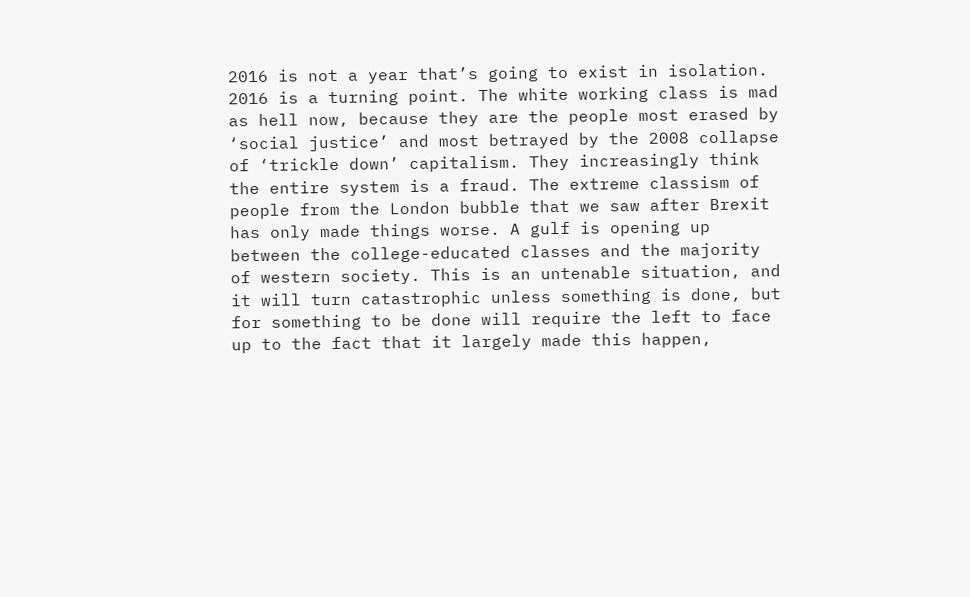2016 is not a year that’s going to exist in isolation. 2016 is a turning point. The white working class is mad as hell now, because they are the people most erased by ‘social justice’ and most betrayed by the 2008 collapse of ‘trickle down’ capitalism. They increasingly think the entire system is a fraud. The extreme classism of people from the London bubble that we saw after Brexit has only made things worse. A gulf is opening up between the college-educated classes and the majority of western society. This is an untenable situation, and it will turn catastrophic unless something is done, but for something to be done will require the left to face up to the fact that it largely made this happen,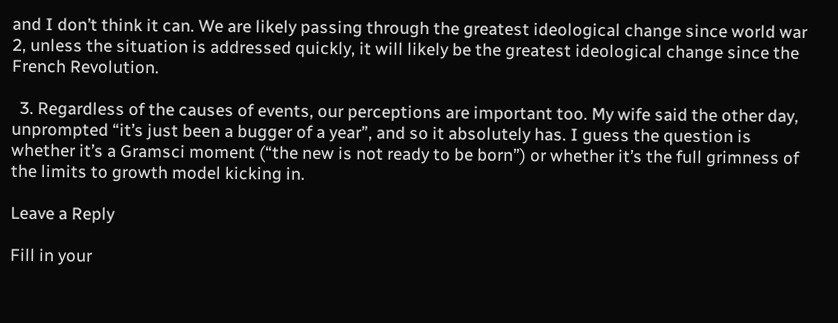and I don’t think it can. We are likely passing through the greatest ideological change since world war 2, unless the situation is addressed quickly, it will likely be the greatest ideological change since the French Revolution.

  3. Regardless of the causes of events, our perceptions are important too. My wife said the other day, unprompted “it’s just been a bugger of a year”, and so it absolutely has. I guess the question is whether it’s a Gramsci moment (“the new is not ready to be born”) or whether it’s the full grimness of the limits to growth model kicking in.

Leave a Reply

Fill in your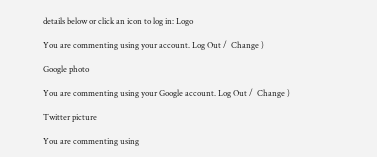details below or click an icon to log in: Logo

You are commenting using your account. Log Out /  Change )

Google photo

You are commenting using your Google account. Log Out /  Change )

Twitter picture

You are commenting using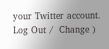your Twitter account. Log Out /  Change )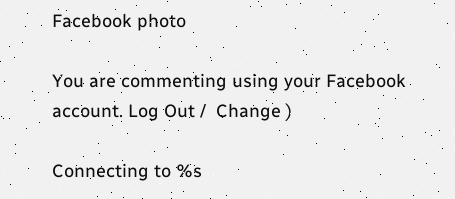Facebook photo

You are commenting using your Facebook account. Log Out /  Change )

Connecting to %s